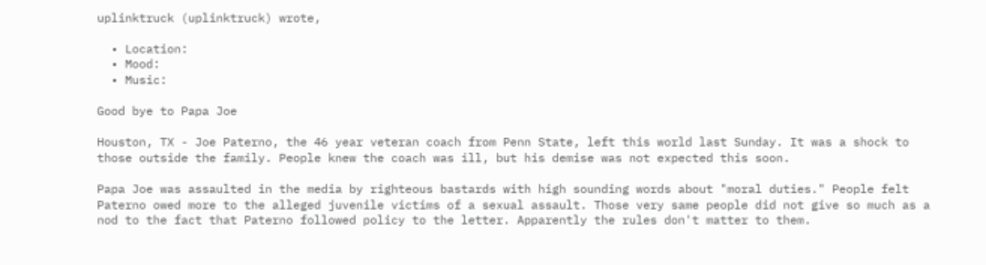uplinktruck (uplinktruck) wrote,

  • Location:
  • Mood:
  • Music:

Good bye to Papa Joe

Houston, TX - Joe Paterno, the 46 year veteran coach from Penn State, left this world last Sunday. It was a shock to those outside the family. People knew the coach was ill, but his demise was not expected this soon.

Papa Joe was assaulted in the media by righteous bastards with high sounding words about "moral duties." People felt Paterno owed more to the alleged juvenile victims of a sexual assault. Those very same people did not give so much as a nod to the fact that Paterno followed policy to the letter. Apparently the rules don't matter to them.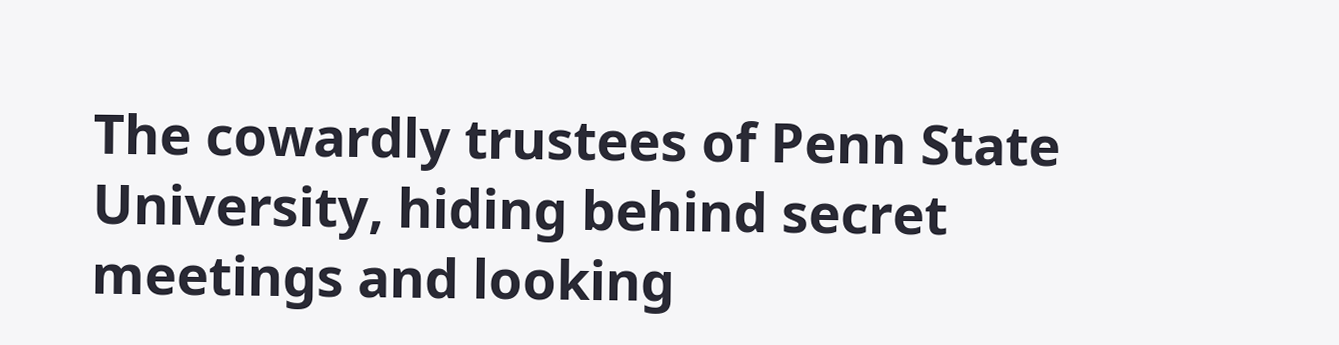The cowardly trustees of Penn State University, hiding behind secret meetings and looking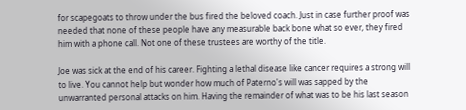for scapegoats to throw under the bus fired the beloved coach. Just in case further proof was needed that none of these people have any measurable back bone what so ever, they fired him with a phone call. Not one of these trustees are worthy of the title.

Joe was sick at the end of his career. Fighting a lethal disease like cancer requires a strong will to live. You cannot help but wonder how much of Paterno's will was sapped by the unwarranted personal attacks on him. Having the remainder of what was to be his last season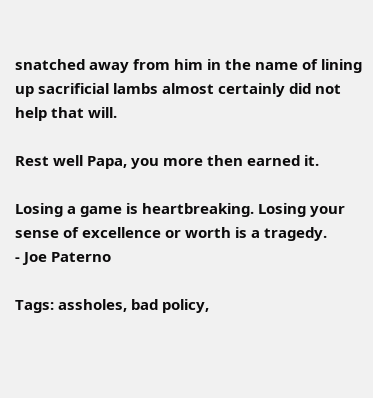snatched away from him in the name of lining up sacrificial lambs almost certainly did not help that will.

Rest well Papa, you more then earned it.

Losing a game is heartbreaking. Losing your sense of excellence or worth is a tragedy.
- Joe Paterno

Tags: assholes, bad policy,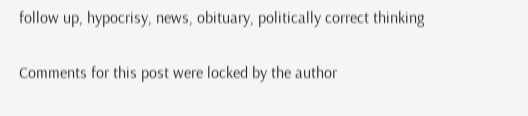follow up, hypocrisy, news, obituary, politically correct thinking

Comments for this post were locked by the author